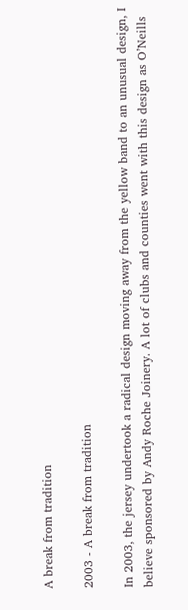A break from tradition

2003 - A break from tradition

In 2003, the jersey undertook a radical design moving away from the yellow band to an unusual design, I believe sponsored by Andy Roche Joinery. A lot of clubs and counties went with this design as O’Neills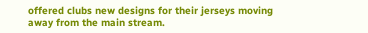offered clubs new designs for their jerseys moving away from the main stream.